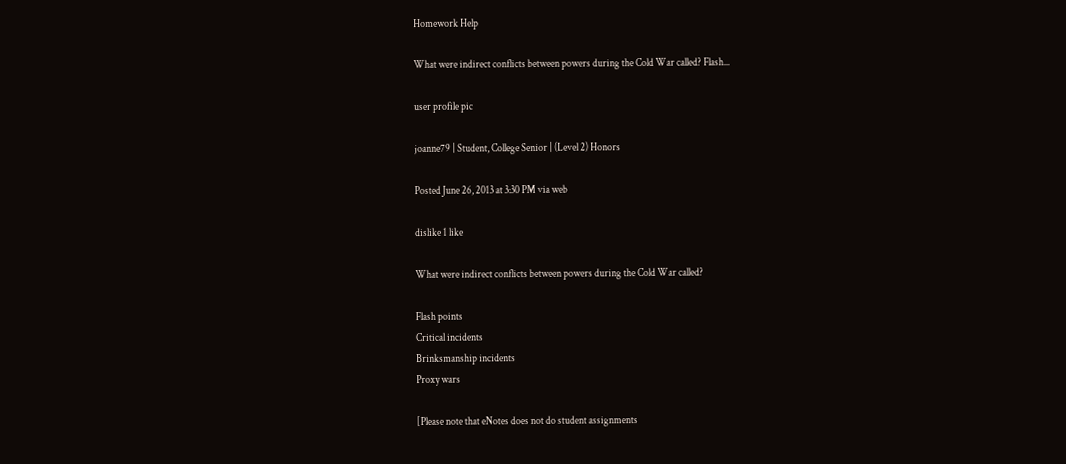Homework Help

What were indirect conflicts between powers during the Cold War called? Flash...

user profile pic

joanne79 | Student, College Senior | (Level 2) Honors

Posted June 26, 2013 at 3:30 PM via web

dislike 1 like

What were indirect conflicts between powers during the Cold War called?

Flash points
Critical incidents
Brinksmanship incidents
Proxy wars

[Please note that eNotes does not do student assignments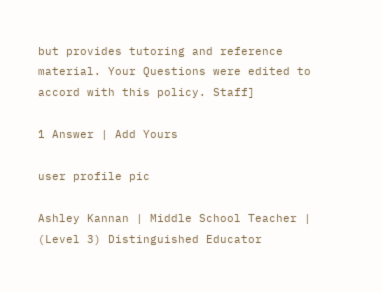but provides tutoring and reference material. Your Questions were edited to accord with this policy. Staff]

1 Answer | Add Yours

user profile pic

Ashley Kannan | Middle School Teacher | (Level 3) Distinguished Educator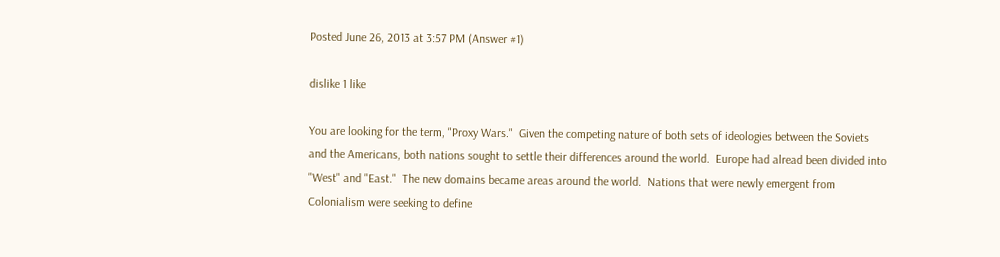Posted June 26, 2013 at 3:57 PM (Answer #1)

dislike 1 like

You are looking for the term, "Proxy Wars."  Given the competing nature of both sets of ideologies between the Soviets and the Americans, both nations sought to settle their differences around the world.  Europe had alread been divided into "West" and "East."  The new domains became areas around the world.  Nations that were newly emergent from Colonialism were seeking to define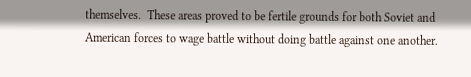themselves.  These areas proved to be fertile grounds for both Soviet and American forces to wage battle without doing battle against one another.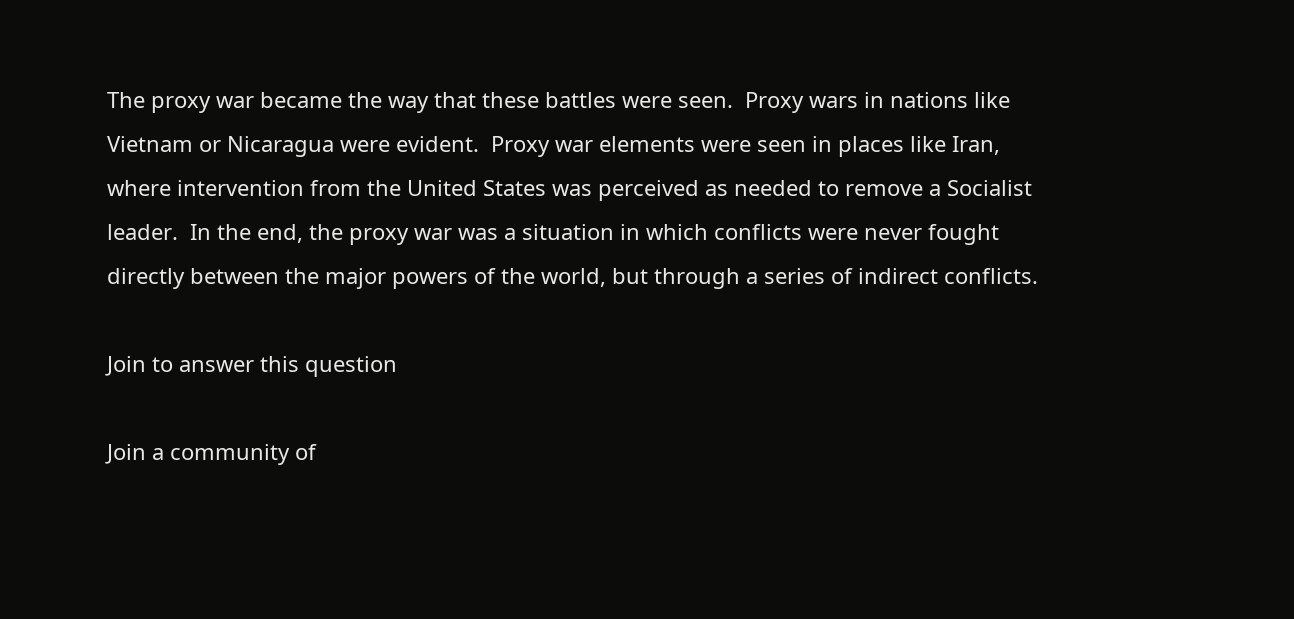The proxy war became the way that these battles were seen.  Proxy wars in nations like Vietnam or Nicaragua were evident.  Proxy war elements were seen in places like Iran, where intervention from the United States was perceived as needed to remove a Socialist leader.  In the end, the proxy war was a situation in which conflicts were never fought directly between the major powers of the world, but through a series of indirect conflicts.

Join to answer this question

Join a community of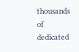thousands of dedicated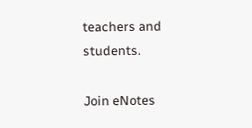teachers and students.

Join eNotes